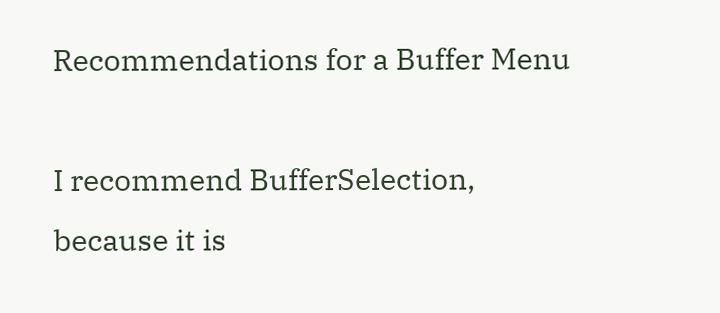Recommendations for a Buffer Menu

I recommend BufferSelection, because it is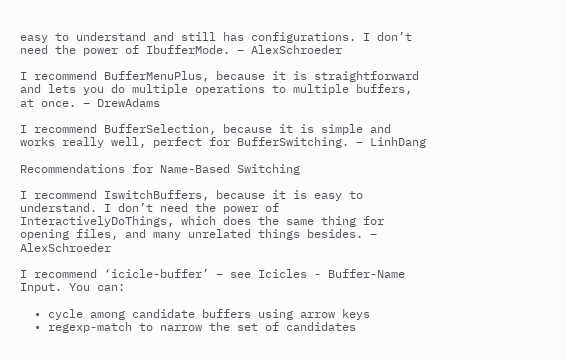easy to understand and still has configurations. I don’t need the power of IbufferMode. – AlexSchroeder

I recommend BufferMenuPlus, because it is straightforward and lets you do multiple operations to multiple buffers, at once. – DrewAdams

I recommend BufferSelection, because it is simple and works really well, perfect for BufferSwitching. – LinhDang

Recommendations for Name-Based Switching

I recommend IswitchBuffers, because it is easy to understand. I don’t need the power of InteractivelyDoThings, which does the same thing for opening files, and many unrelated things besides. – AlexSchroeder

I recommend ‘icicle-buffer’ – see Icicles - Buffer-Name Input. You can:

  • cycle among candidate buffers using arrow keys
  • regexp-match to narrow the set of candidates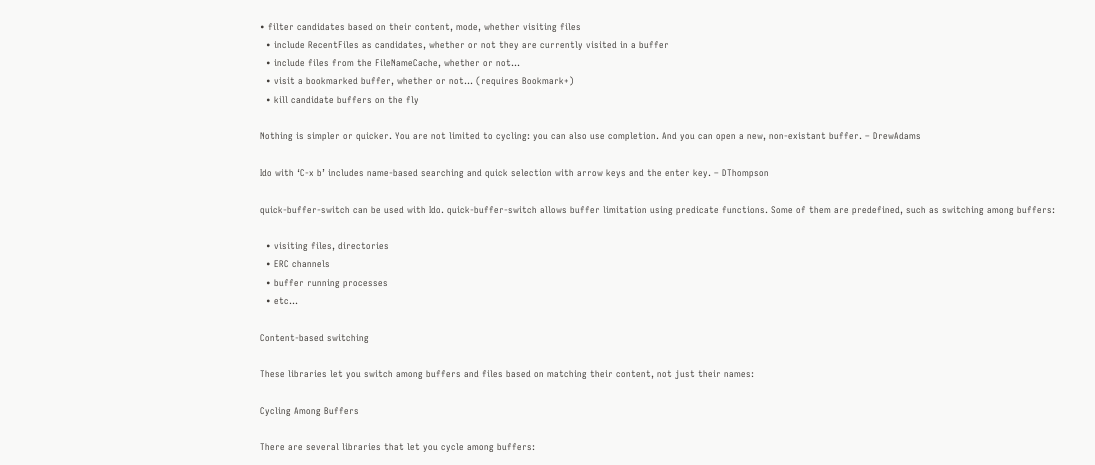• filter candidates based on their content, mode, whether visiting files
  • include RecentFiles as candidates, whether or not they are currently visited in a buffer
  • include files from the FileNameCache, whether or not…
  • visit a bookmarked buffer, whether or not… (requires Bookmark+)
  • kill candidate buffers on the fly

Nothing is simpler or quicker. You are not limited to cycling: you can also use completion. And you can open a new, non-existant buffer. – DrewAdams

Ido with ‘C-x b’ includes name-based searching and quick selection with arrow keys and the enter key. – DThompson

quick-buffer-switch can be used with Ido. quick-buffer-switch allows buffer limitation using predicate functions. Some of them are predefined, such as switching among buffers:

  • visiting files, directories
  • ERC channels
  • buffer running processes
  • etc…

Content-based switching

These libraries let you switch among buffers and files based on matching their content, not just their names:

Cycling Among Buffers

There are several libraries that let you cycle among buffers: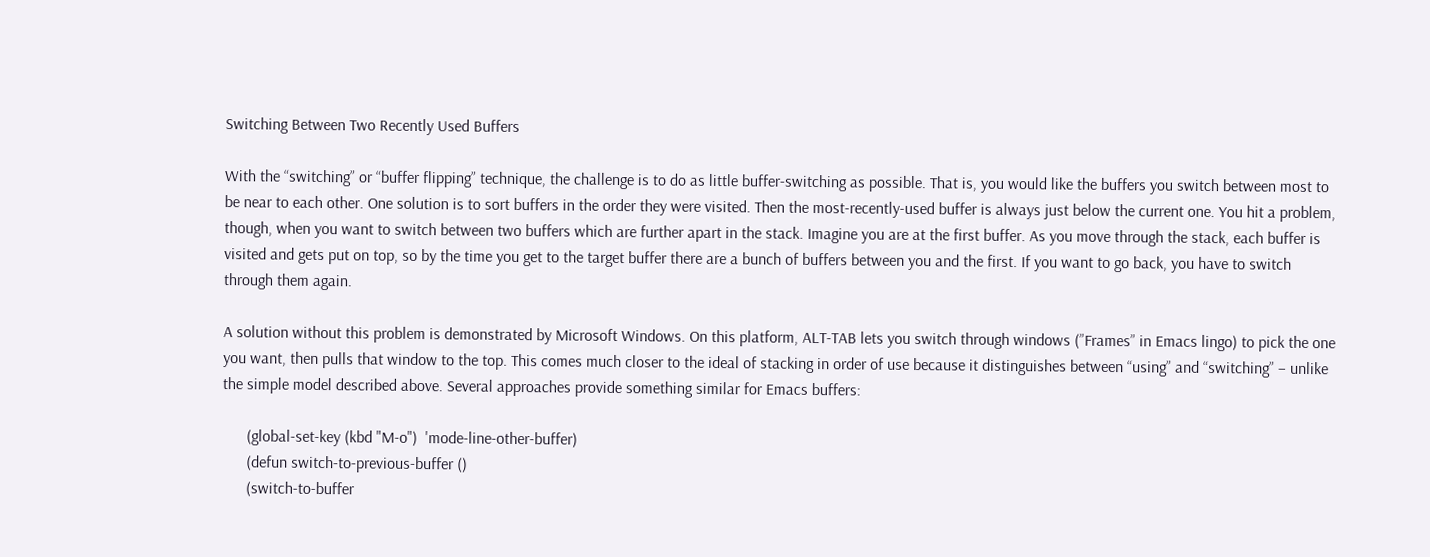Switching Between Two Recently Used Buffers

With the “switching” or “buffer flipping” technique, the challenge is to do as little buffer-switching as possible. That is, you would like the buffers you switch between most to be near to each other. One solution is to sort buffers in the order they were visited. Then the most-recently-used buffer is always just below the current one. You hit a problem, though, when you want to switch between two buffers which are further apart in the stack. Imagine you are at the first buffer. As you move through the stack, each buffer is visited and gets put on top, so by the time you get to the target buffer there are a bunch of buffers between you and the first. If you want to go back, you have to switch through them again.

A solution without this problem is demonstrated by Microsoft Windows. On this platform, ALT-TAB lets you switch through windows (”Frames” in Emacs lingo) to pick the one you want, then pulls that window to the top. This comes much closer to the ideal of stacking in order of use because it distinguishes between “using” and “switching” – unlike the simple model described above. Several approaches provide something similar for Emacs buffers:

      (global-set-key (kbd "M-o")  'mode-line-other-buffer)
      (defun switch-to-previous-buffer ()
      (switch-to-buffer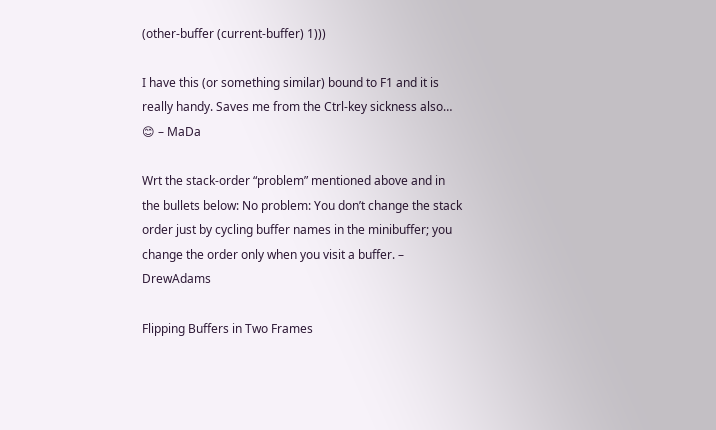(other-buffer (current-buffer) 1)))

I have this (or something similar) bound to F1 and it is really handy. Saves me from the Ctrl-key sickness also… 😊 – MaDa

Wrt the stack-order “problem” mentioned above and in the bullets below: No problem: You don’t change the stack order just by cycling buffer names in the minibuffer; you change the order only when you visit a buffer. – DrewAdams

Flipping Buffers in Two Frames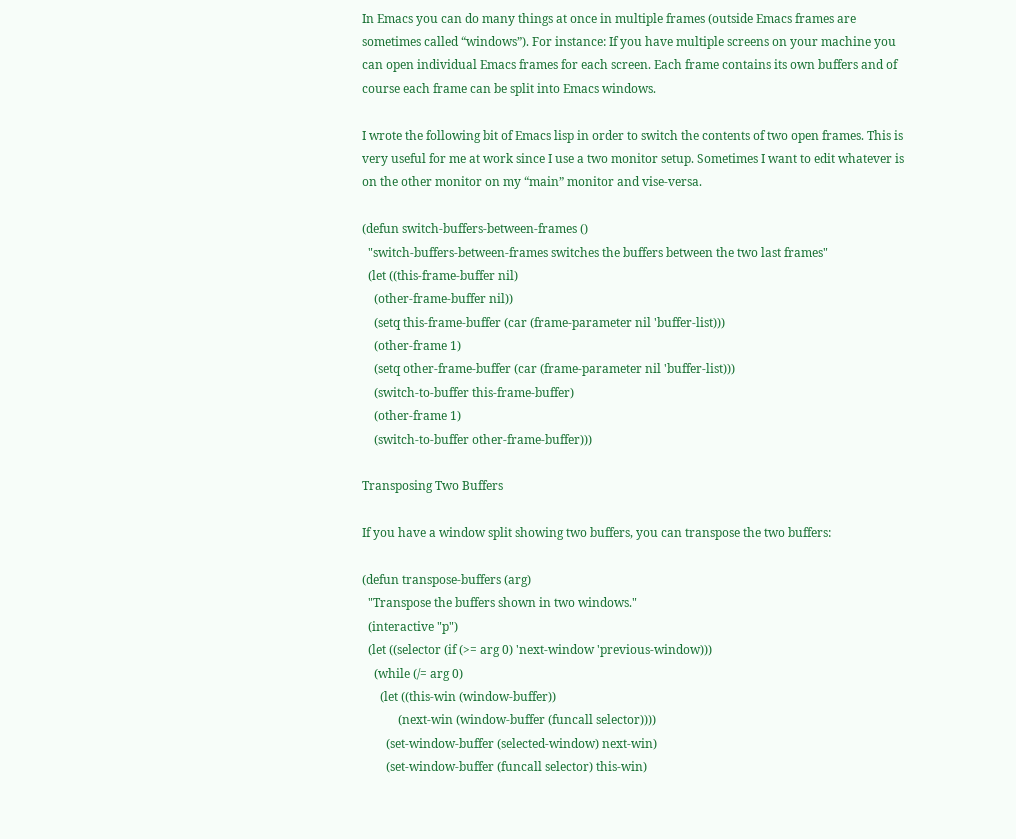In Emacs you can do many things at once in multiple frames (outside Emacs frames are sometimes called “windows”). For instance: If you have multiple screens on your machine you can open individual Emacs frames for each screen. Each frame contains its own buffers and of course each frame can be split into Emacs windows.

I wrote the following bit of Emacs lisp in order to switch the contents of two open frames. This is very useful for me at work since I use a two monitor setup. Sometimes I want to edit whatever is on the other monitor on my “main” monitor and vise-versa.

(defun switch-buffers-between-frames ()
  "switch-buffers-between-frames switches the buffers between the two last frames"
  (let ((this-frame-buffer nil)
    (other-frame-buffer nil))
    (setq this-frame-buffer (car (frame-parameter nil 'buffer-list)))
    (other-frame 1)
    (setq other-frame-buffer (car (frame-parameter nil 'buffer-list)))
    (switch-to-buffer this-frame-buffer)
    (other-frame 1)
    (switch-to-buffer other-frame-buffer)))

Transposing Two Buffers

If you have a window split showing two buffers, you can transpose the two buffers:

(defun transpose-buffers (arg)
  "Transpose the buffers shown in two windows."
  (interactive "p")
  (let ((selector (if (>= arg 0) 'next-window 'previous-window)))
    (while (/= arg 0)
      (let ((this-win (window-buffer))
            (next-win (window-buffer (funcall selector))))
        (set-window-buffer (selected-window) next-win)
        (set-window-buffer (funcall selector) this-win)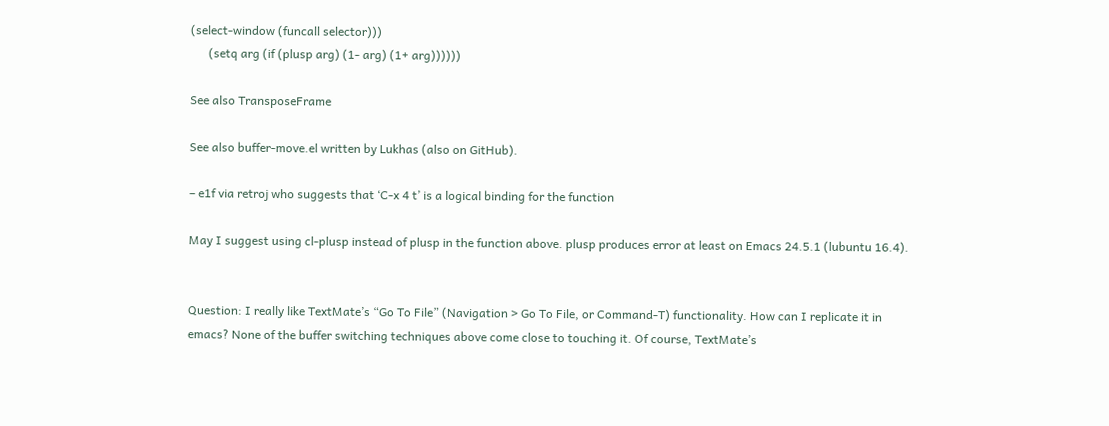(select-window (funcall selector)))
      (setq arg (if (plusp arg) (1- arg) (1+ arg))))))

See also TransposeFrame

See also buffer-move.el written by Lukhas (also on GitHub).

– e1f via retroj who suggests that ‘C-x 4 t’ is a logical binding for the function

May I suggest using cl-plusp instead of plusp in the function above. plusp produces error at least on Emacs 24.5.1 (lubuntu 16.4).


Question: I really like TextMate’s “Go To File” (Navigation > Go To File, or Command-T) functionality. How can I replicate it in emacs? None of the buffer switching techniques above come close to touching it. Of course, TextMate’s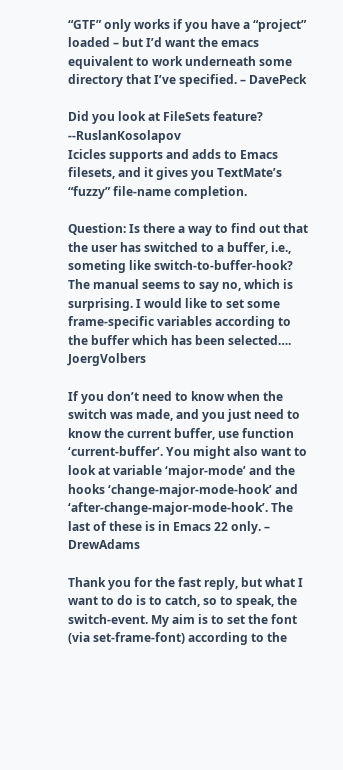“GTF” only works if you have a “project” loaded – but I’d want the emacs equivalent to work underneath some directory that I’ve specified. – DavePeck

Did you look at FileSets feature? --RuslanKosolapov
Icicles supports and adds to Emacs filesets, and it gives you TextMate’s “fuzzy” file-name completion.

Question: Is there a way to find out that the user has switched to a buffer, i.e., someting like switch-to-buffer-hook? The manual seems to say no, which is surprising. I would like to set some frame-specific variables according to the buffer which has been selected…. JoergVolbers

If you don’t need to know when the switch was made, and you just need to know the current buffer, use function ‘current-buffer’. You might also want to look at variable ‘major-mode’ and the hooks ‘change-major-mode-hook’ and ‘after-change-major-mode-hook’. The last of these is in Emacs 22 only. – DrewAdams

Thank you for the fast reply, but what I want to do is to catch, so to speak, the switch-event. My aim is to set the font (via set-frame-font) according to the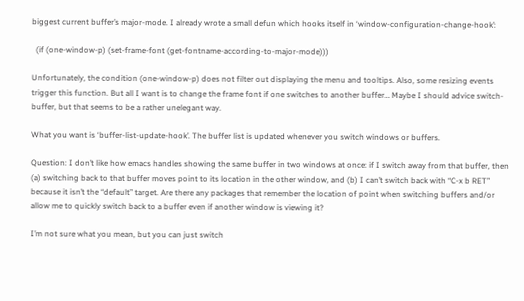biggest current buffer’s major-mode. I already wrote a small defun which hooks itself in ‘window-configuration-change-hook’:

  (if (one-window-p) (set-frame-font (get-fontname-according-to-major-mode)))

Unfortunately, the condition (one-window-p) does not filter out displaying the menu and tooltips. Also, some resizing events trigger this function. But all I want is to change the frame font if one switches to another buffer… Maybe I should advice switch-buffer, but that seems to be a rather unelegant way.

What you want is ‘buffer-list-update-hook’. The buffer list is updated whenever you switch windows or buffers.

Question: I don’t like how emacs handles showing the same buffer in two windows at once: if I switch away from that buffer, then (a) switching back to that buffer moves point to its location in the other window, and (b) I can’t switch back with “C-x b RET” because it isn’t the “default” target. Are there any packages that remember the location of point when switching buffers and/or allow me to quickly switch back to a buffer even if another window is viewing it?

I’m not sure what you mean, but you can just switch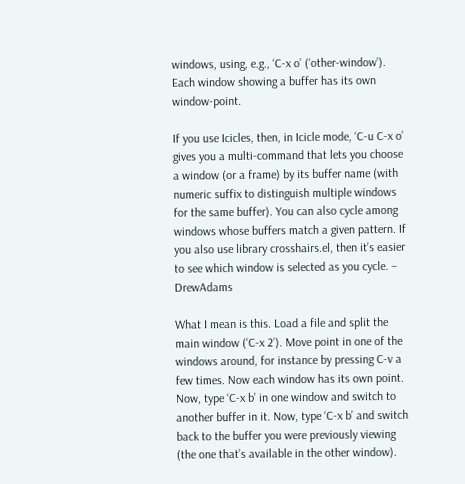windows, using, e.g., ‘C-x o’ (‘other-window’). Each window showing a buffer has its own window-point.

If you use Icicles, then, in Icicle mode, ‘C-u C-x o’ gives you a multi-command that lets you choose a window (or a frame) by its buffer name (with numeric suffix to distinguish multiple windows for the same buffer). You can also cycle among windows whose buffers match a given pattern. If you also use library crosshairs.el, then it’s easier to see which window is selected as you cycle. – DrewAdams

What I mean is this. Load a file and split the main window (‘C-x 2’). Move point in one of the windows around, for instance by pressing C-v a few times. Now each window has its own point. Now, type ‘C-x b’ in one window and switch to another buffer in it. Now, type ‘C-x b’ and switch back to the buffer you were previously viewing (the one that’s available in the other window).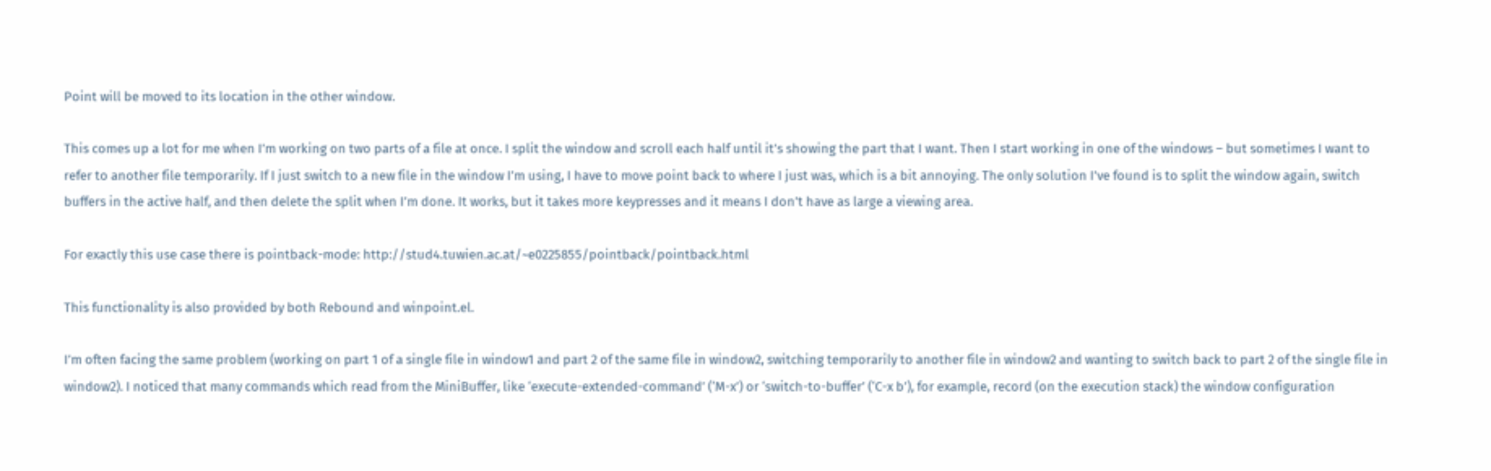Point will be moved to its location in the other window.

This comes up a lot for me when I’m working on two parts of a file at once. I split the window and scroll each half until it’s showing the part that I want. Then I start working in one of the windows – but sometimes I want to refer to another file temporarily. If I just switch to a new file in the window I’m using, I have to move point back to where I just was, which is a bit annoying. The only solution I’ve found is to split the window again, switch buffers in the active half, and then delete the split when I’m done. It works, but it takes more keypresses and it means I don’t have as large a viewing area.

For exactly this use case there is pointback-mode: http://stud4.tuwien.ac.at/~e0225855/pointback/pointback.html

This functionality is also provided by both Rebound and winpoint.el.

I’m often facing the same problem (working on part 1 of a single file in window1 and part 2 of the same file in window2, switching temporarily to another file in window2 and wanting to switch back to part 2 of the single file in window2). I noticed that many commands which read from the MiniBuffer, like ‘execute-extended-command’ (‘M-x’) or ‘switch-to-buffer’ (‘C-x b’), for example, record (on the execution stack) the window configuration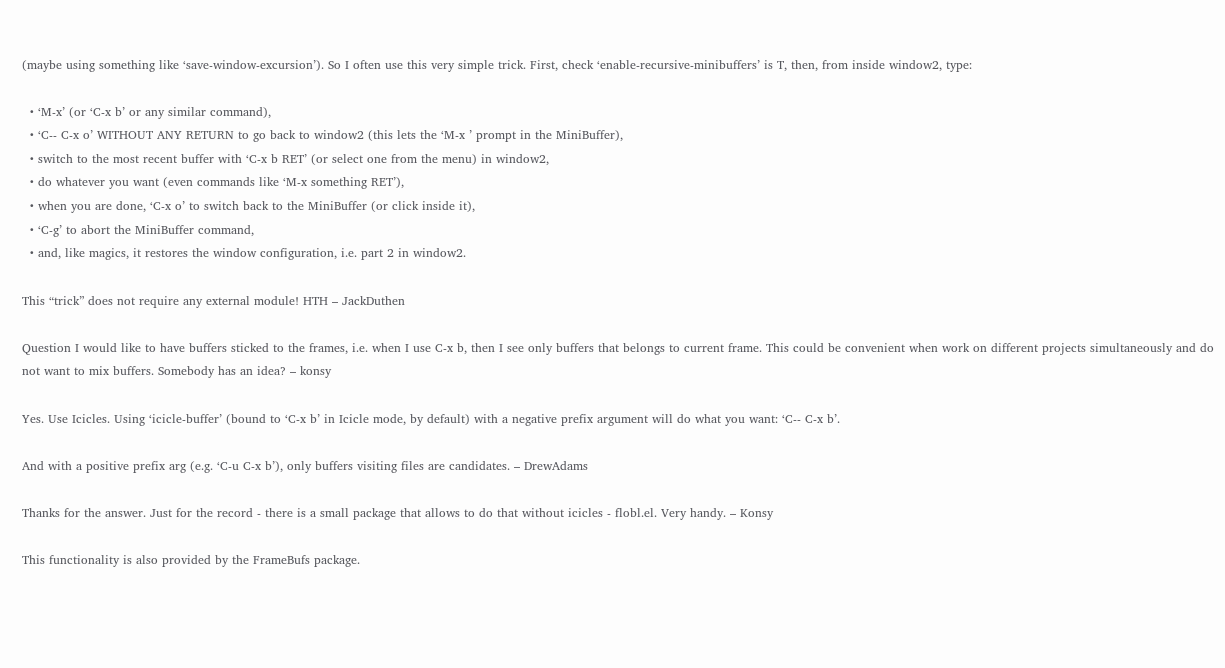(maybe using something like ‘save-window-excursion’). So I often use this very simple trick. First, check ‘enable-recursive-minibuffers’ is T, then, from inside window2, type:

  • ‘M-x’ (or ‘C-x b’ or any similar command),
  • ‘C-- C-x o’ WITHOUT ANY RETURN to go back to window2 (this lets the ‘M-x ’ prompt in the MiniBuffer),
  • switch to the most recent buffer with ‘C-x b RET’ (or select one from the menu) in window2,
  • do whatever you want (even commands like ‘M-x something RET’),
  • when you are done, ‘C-x o’ to switch back to the MiniBuffer (or click inside it),
  • ‘C-g’ to abort the MiniBuffer command,
  • and, like magics, it restores the window configuration, i.e. part 2 in window2.

This “trick” does not require any external module! HTH – JackDuthen

Question I would like to have buffers sticked to the frames, i.e. when I use C-x b, then I see only buffers that belongs to current frame. This could be convenient when work on different projects simultaneously and do not want to mix buffers. Somebody has an idea? – konsy

Yes. Use Icicles. Using ‘icicle-buffer’ (bound to ‘C-x b’ in Icicle mode, by default) with a negative prefix argument will do what you want: ‘C-- C-x b’.

And with a positive prefix arg (e.g. ‘C-u C-x b’), only buffers visiting files are candidates. – DrewAdams

Thanks for the answer. Just for the record - there is a small package that allows to do that without icicles - flobl.el. Very handy. – Konsy

This functionality is also provided by the FrameBufs package.